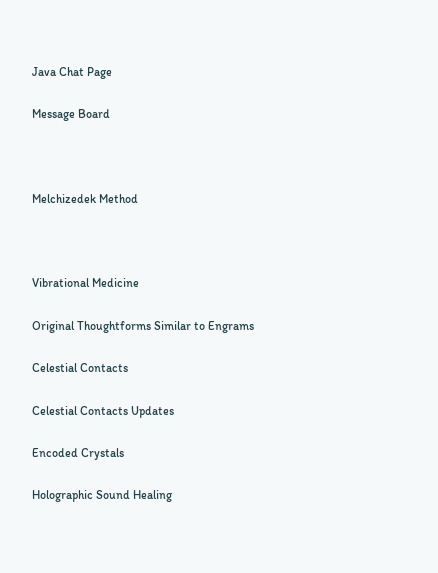Java Chat Page

Message Board



Melchizedek Method



Vibrational Medicine

Original Thoughtforms Similar to Engrams

Celestial Contacts

Celestial Contacts Updates

Encoded Crystals

Holographic Sound Healing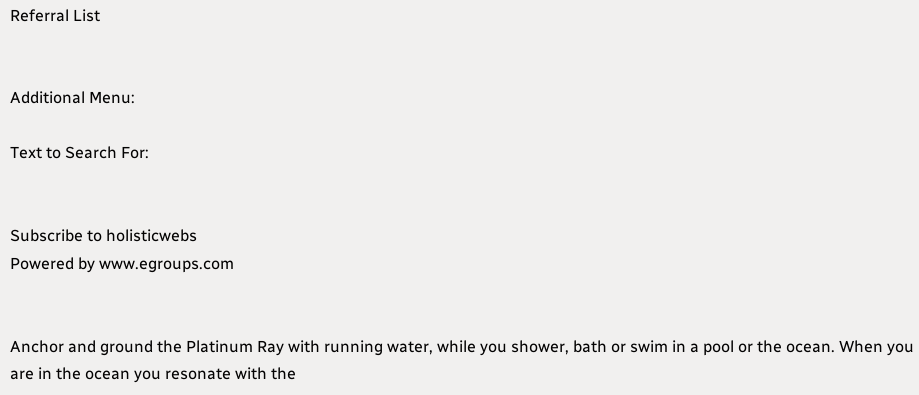Referral List


Additional Menu:

Text to Search For:


Subscribe to holisticwebs
Powered by www.egroups.com


Anchor and ground the Platinum Ray with running water, while you shower, bath or swim in a pool or the ocean. When you are in the ocean you resonate with the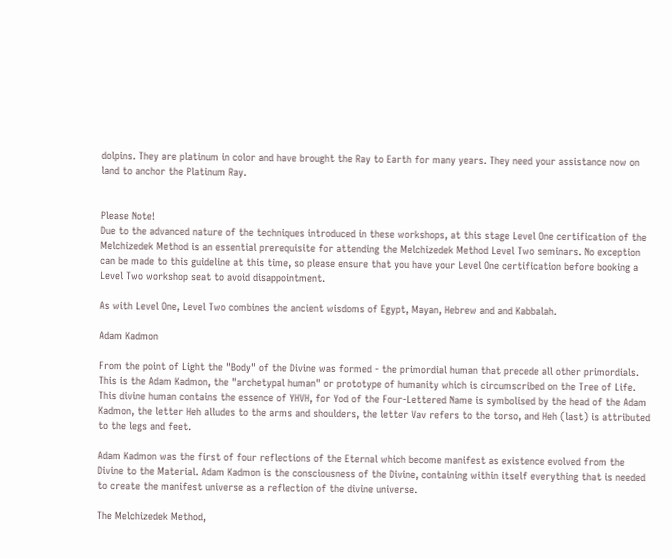dolpins. They are platinum in color and have brought the Ray to Earth for many years. They need your assistance now on land to anchor the Platinum Ray.


Please Note!
Due to the advanced nature of the techniques introduced in these workshops, at this stage Level One certification of the Melchizedek Method is an essential prerequisite for attending the Melchizedek Method Level Two seminars. No exception can be made to this guideline at this time, so please ensure that you have your Level One certification before booking a Level Two workshop seat to avoid disappointment.

As with Level One, Level Two combines the ancient wisdoms of Egypt, Mayan, Hebrew and and Kabbalah.

Adam Kadmon

From the point of Light the "Body" of the Divine was formed - the primordial human that precede all other primordials. This is the Adam Kadmon, the "archetypal human" or prototype of humanity which is circumscribed on the Tree of Life. This divine human contains the essence of YHVH, for Yod of the Four-Lettered Name is symbolised by the head of the Adam Kadmon, the letter Heh alludes to the arms and shoulders, the letter Vav refers to the torso, and Heh (last) is attributed to the legs and feet.

Adam Kadmon was the first of four reflections of the Eternal which become manifest as existence evolved from the Divine to the Material. Adam Kadmon is the consciousness of the Divine, containing within itself everything that is needed to create the manifest universe as a reflection of the divine universe.

The Melchizedek Method,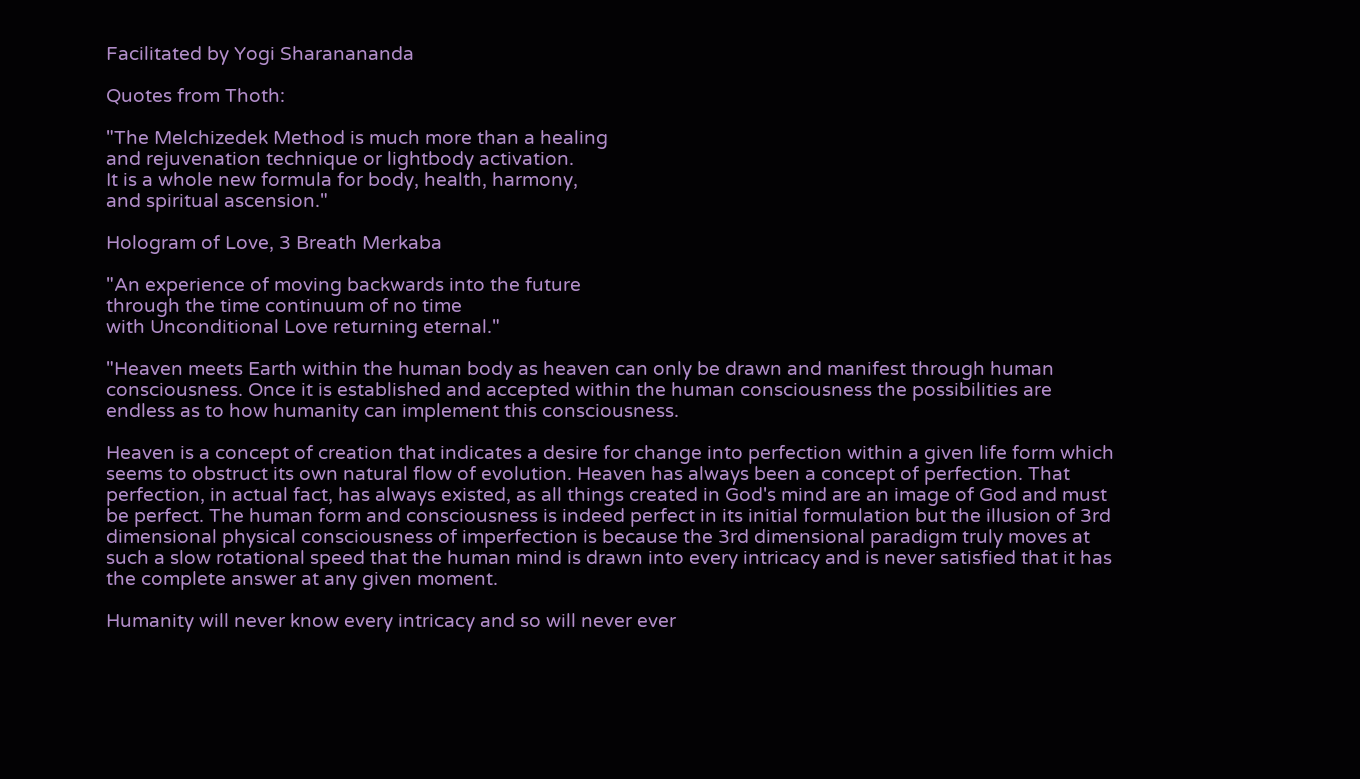Facilitated by Yogi Sharanananda

Quotes from Thoth:

"The Melchizedek Method is much more than a healing
and rejuvenation technique or lightbody activation.
It is a whole new formula for body, health, harmony,
and spiritual ascension."

Hologram of Love, 3 Breath Merkaba

"An experience of moving backwards into the future
through the time continuum of no time
with Unconditional Love returning eternal."

"Heaven meets Earth within the human body as heaven can only be drawn and manifest through human consciousness. Once it is established and accepted within the human consciousness the possibilities are endless as to how humanity can implement this consciousness.

Heaven is a concept of creation that indicates a desire for change into perfection within a given life form which seems to obstruct its own natural flow of evolution. Heaven has always been a concept of perfection. That perfection, in actual fact, has always existed, as all things created in God's mind are an image of God and must be perfect. The human form and consciousness is indeed perfect in its initial formulation but the illusion of 3rd dimensional physical consciousness of imperfection is because the 3rd dimensional paradigm truly moves at such a slow rotational speed that the human mind is drawn into every intricacy and is never satisfied that it has the complete answer at any given moment.

Humanity will never know every intricacy and so will never ever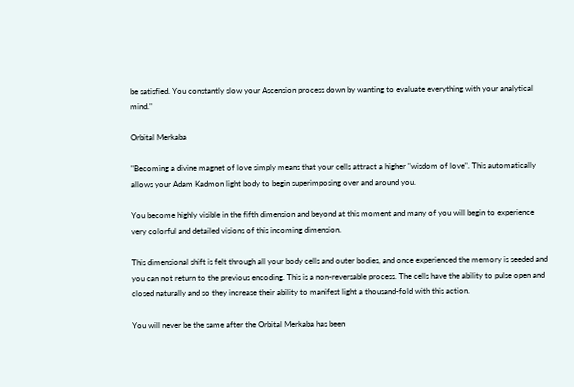be satisfied. You constantly slow your Ascension process down by wanting to evaluate everything with your analytical mind."

Orbital Merkaba

"Becoming a divine magnet of love simply means that your cells attract a higher "wisdom of love". This automatically allows your Adam Kadmon light body to begin superimposing over and around you.

You become highly visible in the fifth dimension and beyond at this moment and many of you will begin to experience very colorful and detailed visions of this incoming dimension.

This dimensional shift is felt through all your body cells and outer bodies, and once experienced the memory is seeded and you can not return to the previous encoding. This is a non-reversable process. The cells have the ability to pulse open and closed naturally and so they increase their ability to manifest light a thousand-fold with this action.

You will never be the same after the Orbital Merkaba has been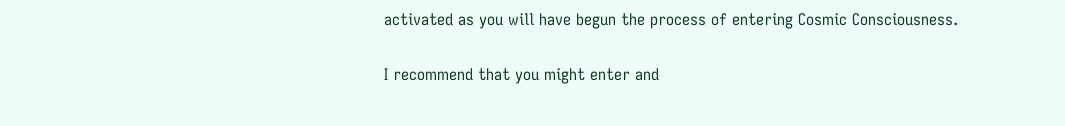activated as you will have begun the process of entering Cosmic Consciousness.

I recommend that you might enter and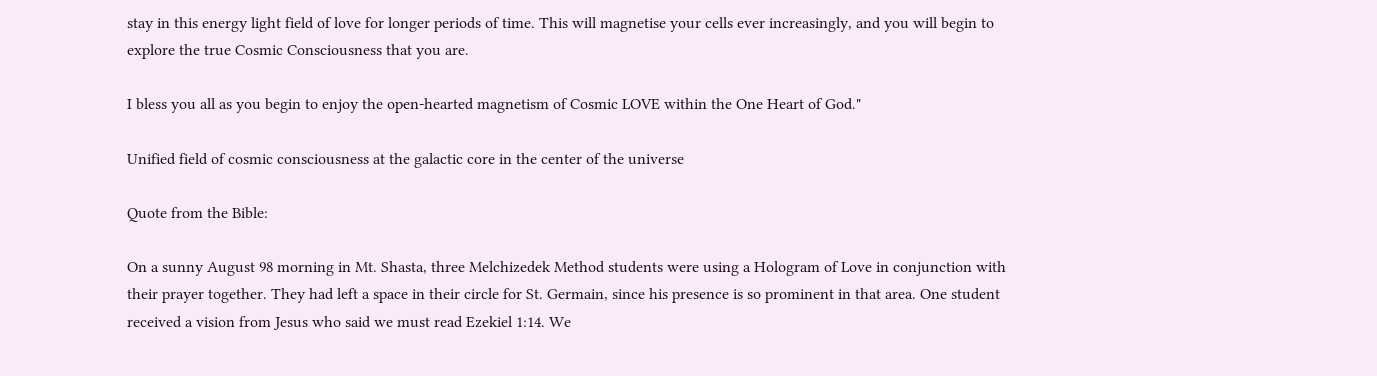stay in this energy light field of love for longer periods of time. This will magnetise your cells ever increasingly, and you will begin to explore the true Cosmic Consciousness that you are.

I bless you all as you begin to enjoy the open-hearted magnetism of Cosmic LOVE within the One Heart of God."

Unified field of cosmic consciousness at the galactic core in the center of the universe

Quote from the Bible:

On a sunny August 98 morning in Mt. Shasta, three Melchizedek Method students were using a Hologram of Love in conjunction with their prayer together. They had left a space in their circle for St. Germain, since his presence is so prominent in that area. One student received a vision from Jesus who said we must read Ezekiel 1:14. We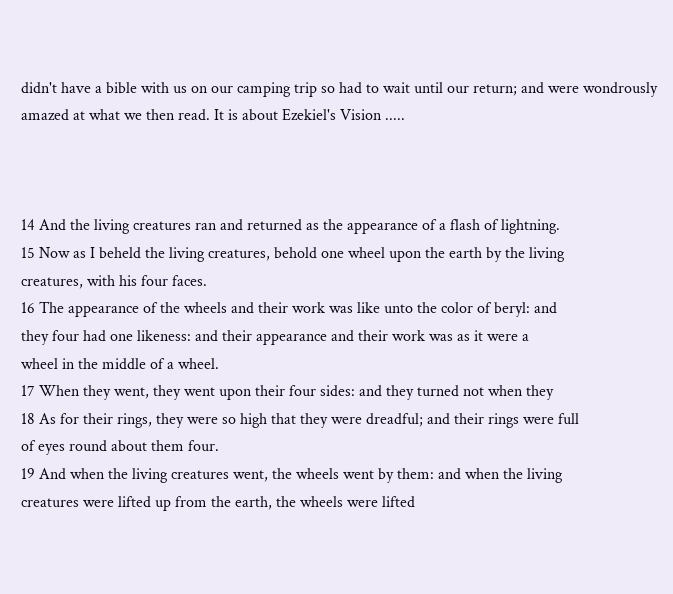didn't have a bible with us on our camping trip so had to wait until our return; and were wondrously amazed at what we then read. It is about Ezekiel's Vision .....



14 And the living creatures ran and returned as the appearance of a flash of lightning.
15 Now as I beheld the living creatures, behold one wheel upon the earth by the living
creatures, with his four faces.
16 The appearance of the wheels and their work was like unto the color of beryl: and
they four had one likeness: and their appearance and their work was as it were a
wheel in the middle of a wheel.
17 When they went, they went upon their four sides: and they turned not when they
18 As for their rings, they were so high that they were dreadful; and their rings were full
of eyes round about them four.
19 And when the living creatures went, the wheels went by them: and when the living
creatures were lifted up from the earth, the wheels were lifted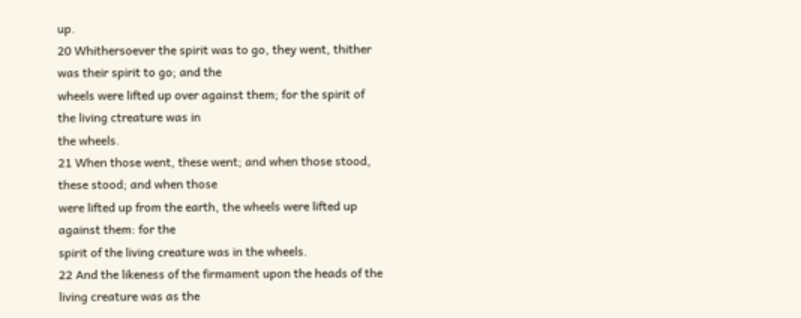up.
20 Whithersoever the spirit was to go, they went, thither was their spirit to go; and the
wheels were lifted up over against them; for the spirit of the living ctreature was in
the wheels.
21 When those went, these went; and when those stood, these stood; and when those
were lifted up from the earth, the wheels were lifted up against them: for the
spirit of the living creature was in the wheels.
22 And the likeness of the firmament upon the heads of the living creature was as the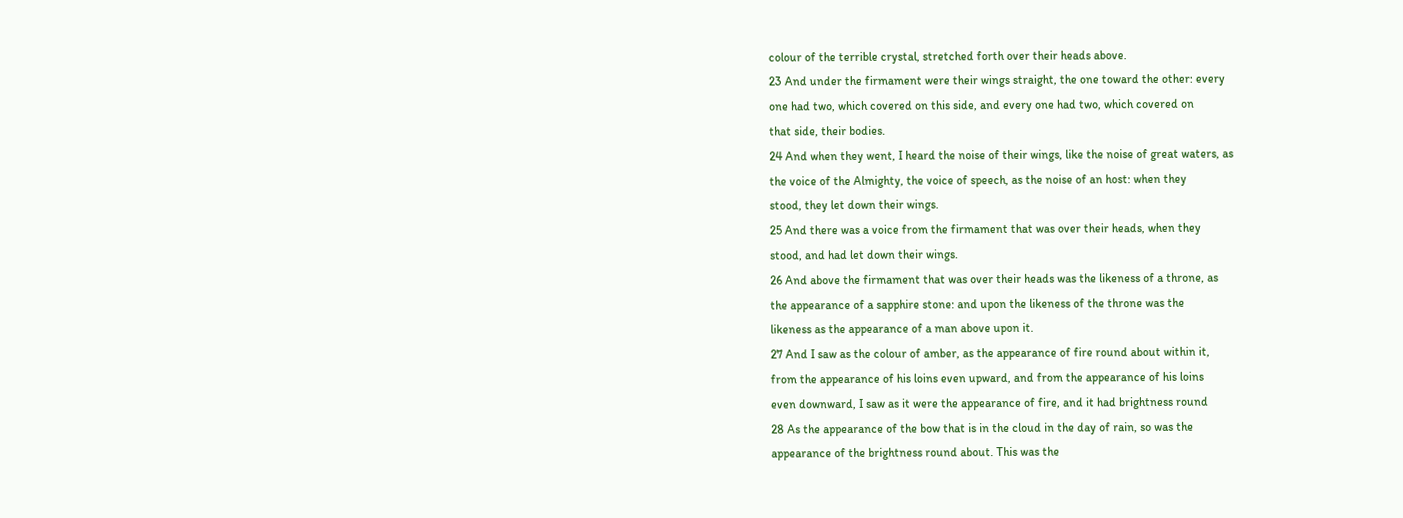colour of the terrible crystal, stretched forth over their heads above.
23 And under the firmament were their wings straight, the one toward the other: every
one had two, which covered on this side, and every one had two, which covered on
that side, their bodies.
24 And when they went, I heard the noise of their wings, like the noise of great waters, as
the voice of the Almighty, the voice of speech, as the noise of an host: when they
stood, they let down their wings.
25 And there was a voice from the firmament that was over their heads, when they
stood, and had let down their wings.
26 And above the firmament that was over their heads was the likeness of a throne, as
the appearance of a sapphire stone: and upon the likeness of the throne was the
likeness as the appearance of a man above upon it.
27 And I saw as the colour of amber, as the appearance of fire round about within it,
from the appearance of his loins even upward, and from the appearance of his loins
even downward, I saw as it were the appearance of fire, and it had brightness round
28 As the appearance of the bow that is in the cloud in the day of rain, so was the
appearance of the brightness round about. This was the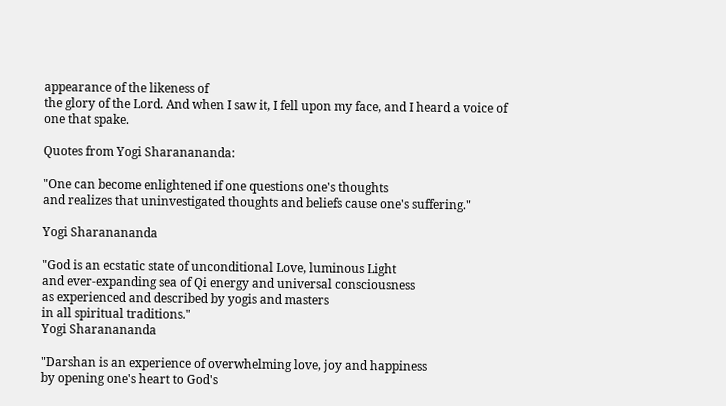appearance of the likeness of
the glory of the Lord. And when I saw it, I fell upon my face, and I heard a voice of
one that spake.

Quotes from Yogi Sharanananda:

"One can become enlightened if one questions one's thoughts
and realizes that uninvestigated thoughts and beliefs cause one's suffering."

Yogi Sharanananda

"God is an ecstatic state of unconditional Love, luminous Light
and ever-expanding sea of Qi energy and universal consciousness
as experienced and described by yogis and masters
in all spiritual traditions."
Yogi Sharanananda

"Darshan is an experience of overwhelming love, joy and happiness
by opening one's heart to God's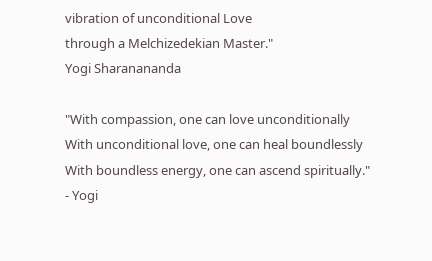vibration of unconditional Love
through a Melchizedekian Master."
Yogi Sharanananda

"With compassion, one can love unconditionally
With unconditional love, one can heal boundlessly
With boundless energy, one can ascend spiritually."
- Yogi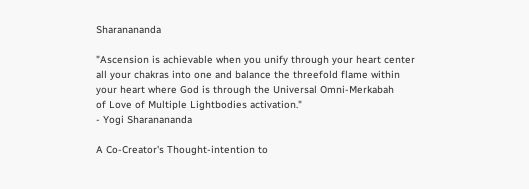Sharanananda

"Ascension is achievable when you unify through your heart center
all your chakras into one and balance the threefold flame within
your heart where God is through the Universal Omni-Merkabah
of Love of Multiple Lightbodies activation."
- Yogi Sharanananda

A Co-Creator's Thought-intention to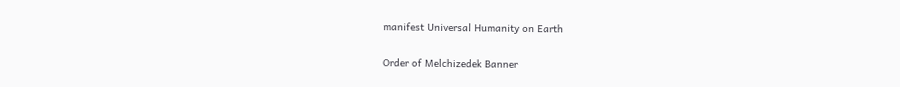manifest Universal Humanity on Earth

Order of Melchizedek Banner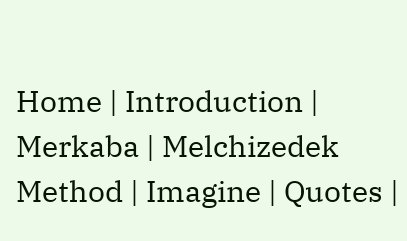Home | Introduction | Merkaba | Melchizedek Method | Imagine | Quotes |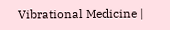Vibrational Medicine |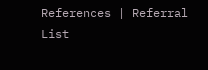References | Referral List